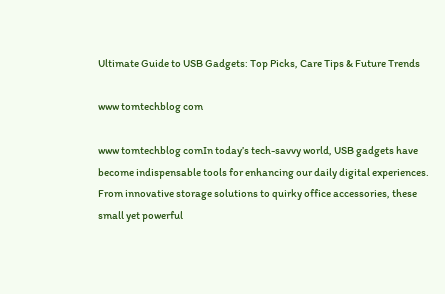Ultimate Guide to USB Gadgets: Top Picks, Care Tips & Future Trends

www tomtechblog com

www tomtechblog comIn today’s tech-savvy world, USB gadgets have become indispensable tools for enhancing our daily digital experiences. From innovative storage solutions to quirky office accessories, these small yet powerful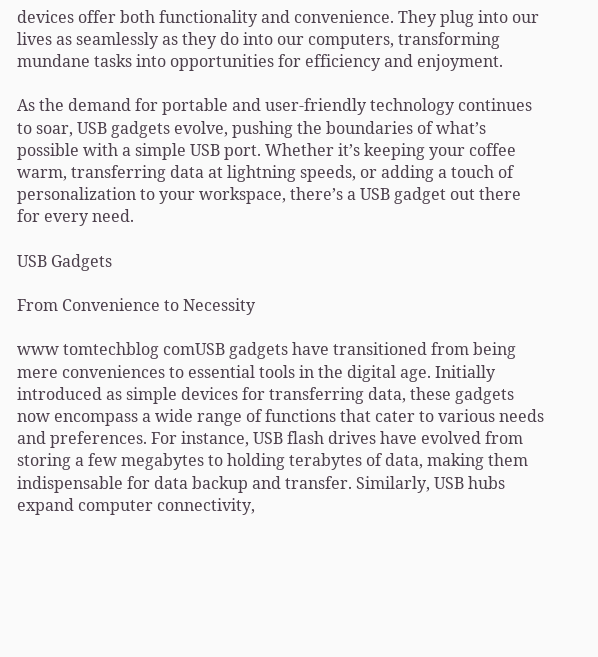devices offer both functionality and convenience. They plug into our lives as seamlessly as they do into our computers, transforming mundane tasks into opportunities for efficiency and enjoyment.

As the demand for portable and user-friendly technology continues to soar, USB gadgets evolve, pushing the boundaries of what’s possible with a simple USB port. Whether it’s keeping your coffee warm, transferring data at lightning speeds, or adding a touch of personalization to your workspace, there’s a USB gadget out there for every need.

USB Gadgets

From Convenience to Necessity

www tomtechblog comUSB gadgets have transitioned from being mere conveniences to essential tools in the digital age. Initially introduced as simple devices for transferring data, these gadgets now encompass a wide range of functions that cater to various needs and preferences. For instance, USB flash drives have evolved from storing a few megabytes to holding terabytes of data, making them indispensable for data backup and transfer. Similarly, USB hubs expand computer connectivity,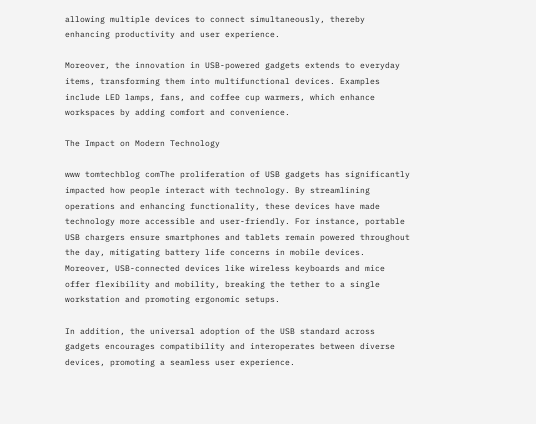allowing multiple devices to connect simultaneously, thereby enhancing productivity and user experience.

Moreover, the innovation in USB-powered gadgets extends to everyday items, transforming them into multifunctional devices. Examples include LED lamps, fans, and coffee cup warmers, which enhance workspaces by adding comfort and convenience.

The Impact on Modern Technology

www tomtechblog comThe proliferation of USB gadgets has significantly impacted how people interact with technology. By streamlining operations and enhancing functionality, these devices have made technology more accessible and user-friendly. For instance, portable USB chargers ensure smartphones and tablets remain powered throughout the day, mitigating battery life concerns in mobile devices. Moreover, USB-connected devices like wireless keyboards and mice offer flexibility and mobility, breaking the tether to a single workstation and promoting ergonomic setups.

In addition, the universal adoption of the USB standard across gadgets encourages compatibility and interoperates between diverse devices, promoting a seamless user experience.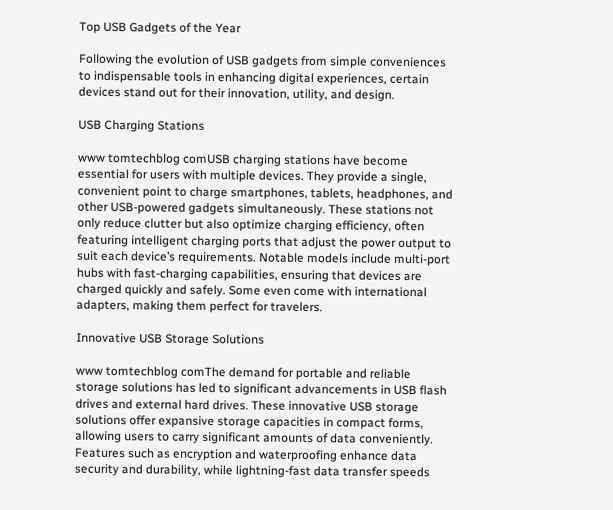Top USB Gadgets of the Year

Following the evolution of USB gadgets from simple conveniences to indispensable tools in enhancing digital experiences, certain devices stand out for their innovation, utility, and design.

USB Charging Stations

www tomtechblog comUSB charging stations have become essential for users with multiple devices. They provide a single, convenient point to charge smartphones, tablets, headphones, and other USB-powered gadgets simultaneously. These stations not only reduce clutter but also optimize charging efficiency, often featuring intelligent charging ports that adjust the power output to suit each device’s requirements. Notable models include multi-port hubs with fast-charging capabilities, ensuring that devices are charged quickly and safely. Some even come with international adapters, making them perfect for travelers.

Innovative USB Storage Solutions

www tomtechblog comThe demand for portable and reliable storage solutions has led to significant advancements in USB flash drives and external hard drives. These innovative USB storage solutions offer expansive storage capacities in compact forms, allowing users to carry significant amounts of data conveniently. Features such as encryption and waterproofing enhance data security and durability, while lightning-fast data transfer speeds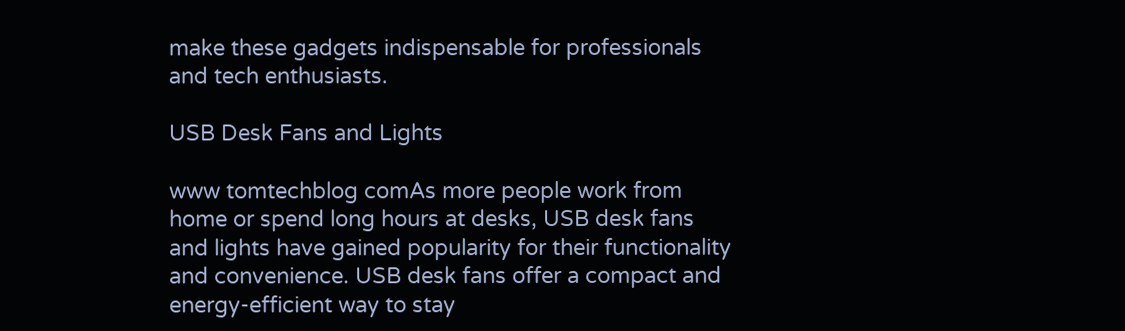make these gadgets indispensable for professionals and tech enthusiasts.

USB Desk Fans and Lights

www tomtechblog comAs more people work from home or spend long hours at desks, USB desk fans and lights have gained popularity for their functionality and convenience. USB desk fans offer a compact and energy-efficient way to stay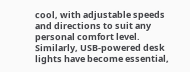cool, with adjustable speeds and directions to suit any personal comfort level. Similarly, USB-powered desk lights have become essential,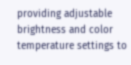providing adjustable brightness and color temperature settings to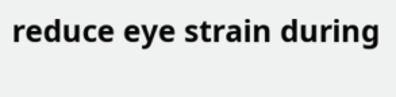reduce eye strain during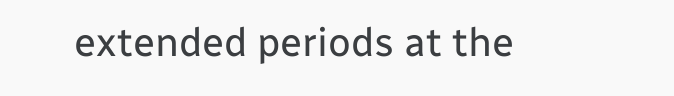extended periods at the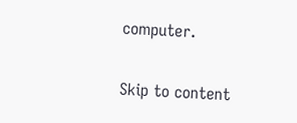computer.

Skip to content